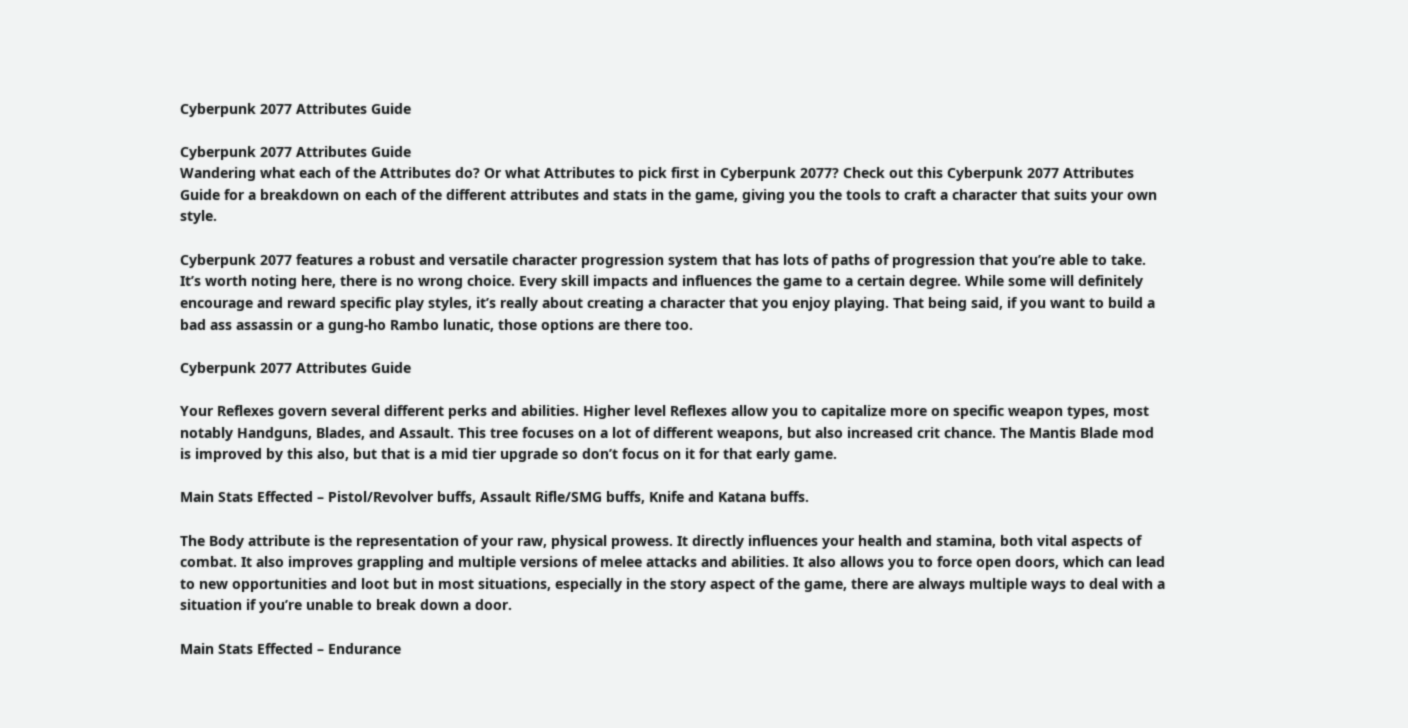Cyberpunk 2077 Attributes Guide

Cyberpunk 2077 Attributes Guide
Wandering what each of the Attributes do? Or what Attributes to pick first in Cyberpunk 2077? Check out this Cyberpunk 2077 Attributes Guide for a breakdown on each of the different attributes and stats in the game, giving you the tools to craft a character that suits your own style.

Cyberpunk 2077 features a robust and versatile character progression system that has lots of paths of progression that you’re able to take. It’s worth noting here, there is no wrong choice. Every skill impacts and influences the game to a certain degree. While some will definitely encourage and reward specific play styles, it’s really about creating a character that you enjoy playing. That being said, if you want to build a bad ass assassin or a gung-ho Rambo lunatic, those options are there too.

Cyberpunk 2077 Attributes Guide

Your Reflexes govern several different perks and abilities. Higher level Reflexes allow you to capitalize more on specific weapon types, most notably Handguns, Blades, and Assault. This tree focuses on a lot of different weapons, but also increased crit chance. The Mantis Blade mod is improved by this also, but that is a mid tier upgrade so don’t focus on it for that early game.

Main Stats Effected – Pistol/Revolver buffs, Assault Rifle/SMG buffs, Knife and Katana buffs.

The Body attribute is the representation of your raw, physical prowess. It directly influences your health and stamina, both vital aspects of combat. It also improves grappling and multiple versions of melee attacks and abilities. It also allows you to force open doors, which can lead to new opportunities and loot but in most situations, especially in the story aspect of the game, there are always multiple ways to deal with a situation if you’re unable to break down a door.

Main Stats Effected – Endurance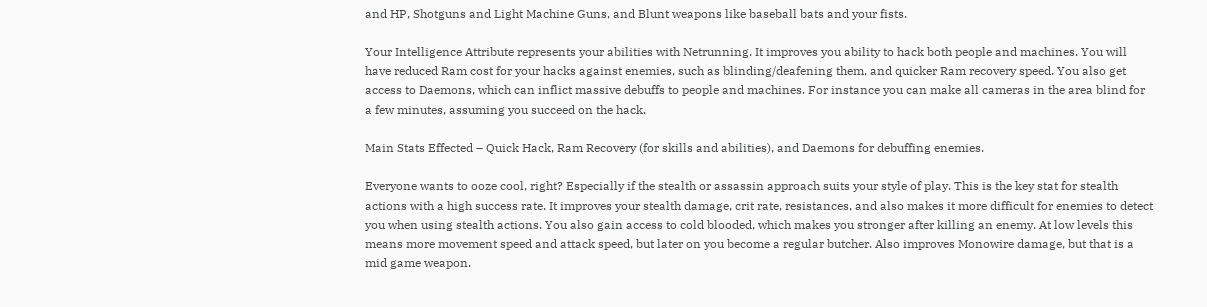and HP, Shotguns and Light Machine Guns, and Blunt weapons like baseball bats and your fists.

Your Intelligence Attribute represents your abilities with Netrunning. It improves you ability to hack both people and machines. You will have reduced Ram cost for your hacks against enemies, such as blinding/deafening them, and quicker Ram recovery speed. You also get access to Daemons, which can inflict massive debuffs to people and machines. For instance you can make all cameras in the area blind for a few minutes, assuming you succeed on the hack.

Main Stats Effected – Quick Hack, Ram Recovery (for skills and abilities), and Daemons for debuffing enemies.

Everyone wants to ooze cool, right? Especially if the stealth or assassin approach suits your style of play. This is the key stat for stealth actions with a high success rate. It improves your stealth damage, crit rate, resistances, and also makes it more difficult for enemies to detect you when using stealth actions. You also gain access to cold blooded, which makes you stronger after killing an enemy. At low levels this means more movement speed and attack speed, but later on you become a regular butcher. Also improves Monowire damage, but that is a mid game weapon.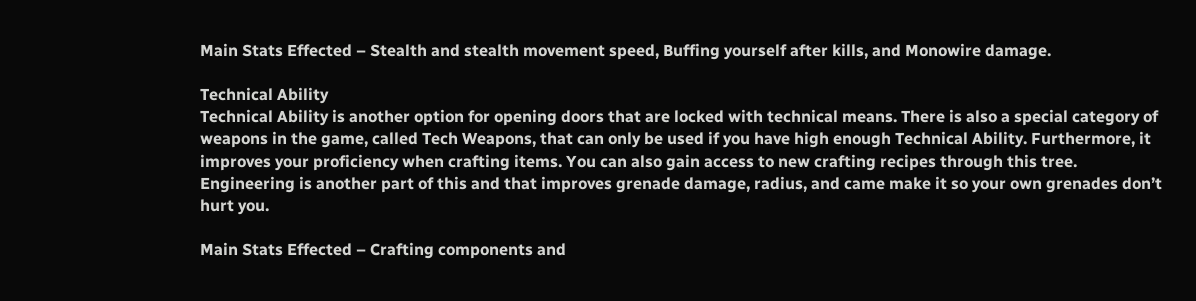Main Stats Effected – Stealth and stealth movement speed, Buffing yourself after kills, and Monowire damage.

Technical Ability
Technical Ability is another option for opening doors that are locked with technical means. There is also a special category of weapons in the game, called Tech Weapons, that can only be used if you have high enough Technical Ability. Furthermore, it improves your proficiency when crafting items. You can also gain access to new crafting recipes through this tree. Engineering is another part of this and that improves grenade damage, radius, and came make it so your own grenades don’t hurt you.

Main Stats Effected – Crafting components and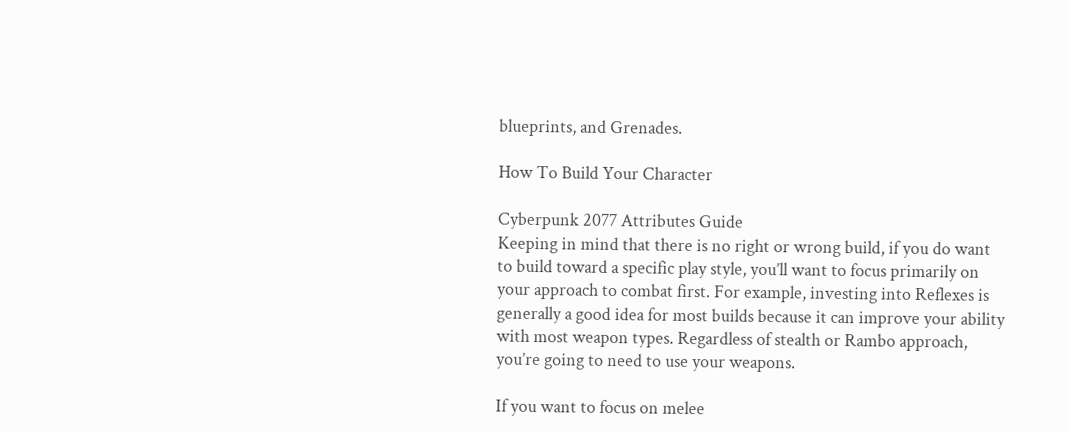blueprints, and Grenades.

How To Build Your Character

Cyberpunk 2077 Attributes Guide
Keeping in mind that there is no right or wrong build, if you do want to build toward a specific play style, you’ll want to focus primarily on your approach to combat first. For example, investing into Reflexes is generally a good idea for most builds because it can improve your ability with most weapon types. Regardless of stealth or Rambo approach, you’re going to need to use your weapons.

If you want to focus on melee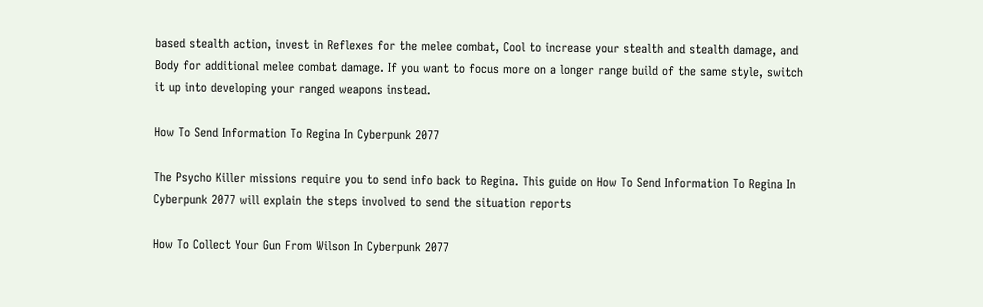based stealth action, invest in Reflexes for the melee combat, Cool to increase your stealth and stealth damage, and Body for additional melee combat damage. If you want to focus more on a longer range build of the same style, switch it up into developing your ranged weapons instead.

How To Send Information To Regina In Cyberpunk 2077

The Psycho Killer missions require you to send info back to Regina. This guide on How To Send Information To Regina In Cyberpunk 2077 will explain the steps involved to send the situation reports

How To Collect Your Gun From Wilson In Cyberpunk 2077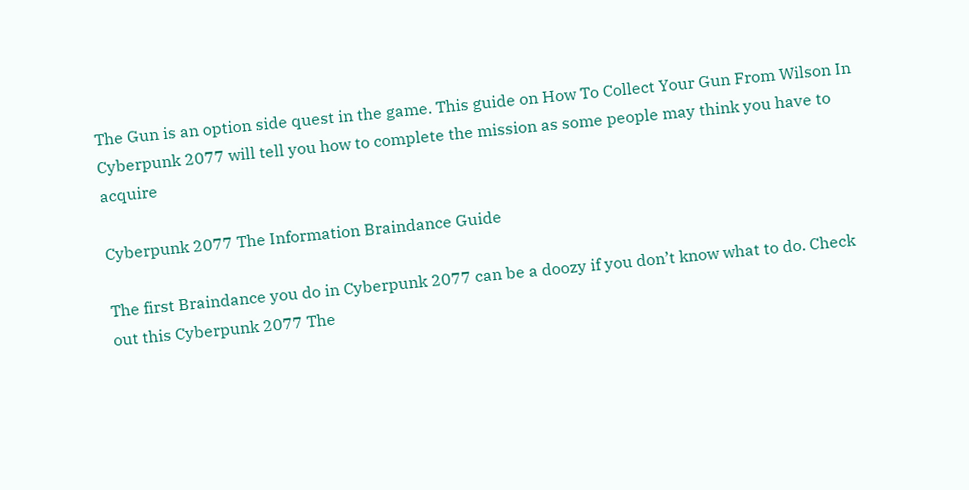The Gun is an option side quest in the game. This guide on How To Collect Your Gun From Wilson In Cyberpunk 2077 will tell you how to complete the mission as some people may think you have to acquire

Cyberpunk 2077 The Information Braindance Guide

The first Braindance you do in Cyberpunk 2077 can be a doozy if you don’t know what to do. Check out this Cyberpunk 2077 The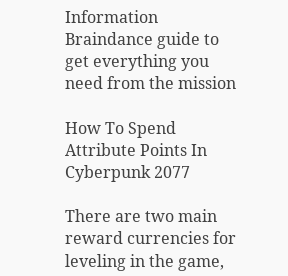Information Braindance guide to get everything you need from the mission

How To Spend Attribute Points In Cyberpunk 2077

There are two main reward currencies for leveling in the game,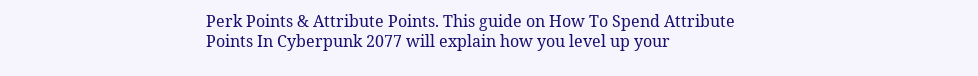Perk Points & Attribute Points. This guide on How To Spend Attribute Points In Cyberpunk 2077 will explain how you level up your